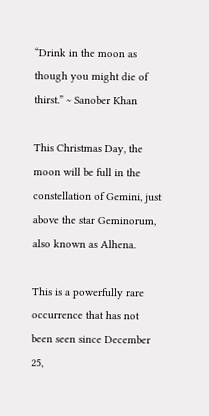“Drink in the moon as though you might die of thirst.” ~ Sanober Khan

This Christmas Day, the moon will be full in the constellation of Gemini, just above the star Geminorum, also known as Alhena.

This is a powerfully rare occurrence that has not been seen since December 25,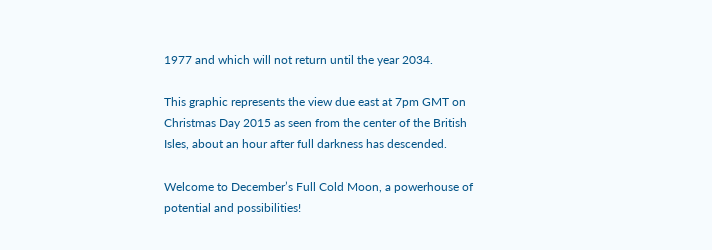1977 and which will not return until the year 2034.

This graphic represents the view due east at 7pm GMT on Christmas Day 2015 as seen from the center of the British Isles, about an hour after full darkness has descended.

Welcome to December’s Full Cold Moon, a powerhouse of potential and possibilities!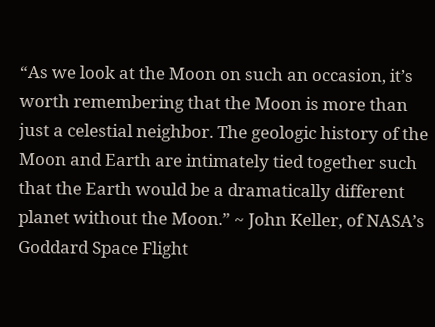“As we look at the Moon on such an occasion, it’s worth remembering that the Moon is more than just a celestial neighbor. The geologic history of the Moon and Earth are intimately tied together such that the Earth would be a dramatically different planet without the Moon.” ~ John Keller, of NASA’s Goddard Space Flight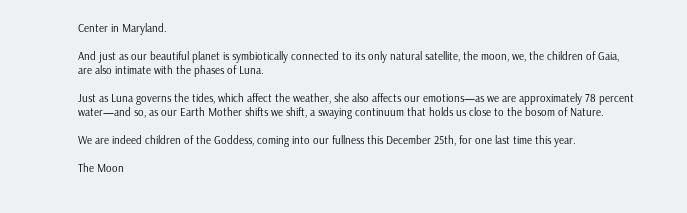Center in Maryland.

And just as our beautiful planet is symbiotically connected to its only natural satellite, the moon, we, the children of Gaia, are also intimate with the phases of Luna.

Just as Luna governs the tides, which affect the weather, she also affects our emotions—as we are approximately 78 percent water—and so, as our Earth Mother shifts we shift, a swaying continuum that holds us close to the bosom of Nature.

We are indeed children of the Goddess, coming into our fullness this December 25th, for one last time this year.

The Moon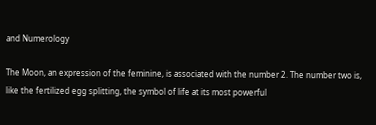and Numerology

The Moon, an expression of the feminine, is associated with the number 2. The number two is, like the fertilized egg splitting, the symbol of life at its most powerful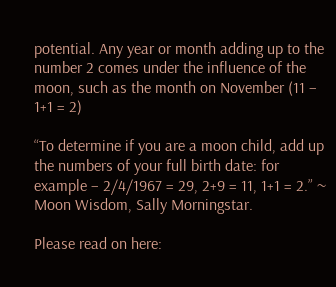potential. Any year or month adding up to the number 2 comes under the influence of the moon, such as the month on November (11 – 1+1 = 2)

“To determine if you are a moon child, add up the numbers of your full birth date: for example – 2/4/1967 = 29, 2+9 = 11, 1+1 = 2.” ~ Moon Wisdom, Sally Morningstar.

Please read on here: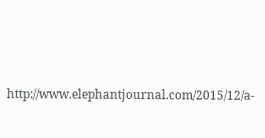http://www.elephantjournal.com/2015/12/a-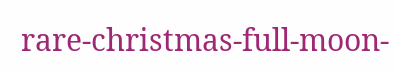rare-christmas-full-moon-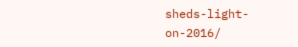sheds-light-on-2016/